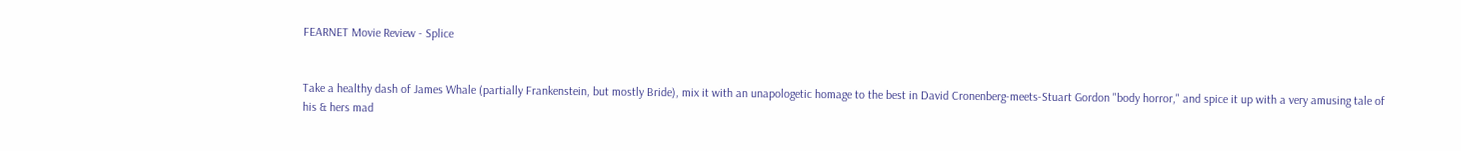FEARNET Movie Review - Splice


Take a healthy dash of James Whale (partially Frankenstein, but mostly Bride), mix it with an unapologetic homage to the best in David Cronenberg-meets-Stuart Gordon "body horror," and spice it up with a very amusing tale of his & hers mad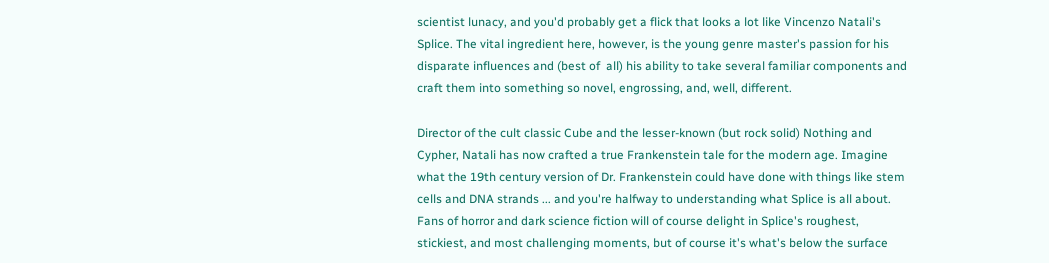scientist lunacy, and you'd probably get a flick that looks a lot like Vincenzo Natali's Splice. The vital ingredient here, however, is the young genre master's passion for his disparate influences and (best of  all) his ability to take several familiar components and craft them into something so novel, engrossing, and, well, different.

Director of the cult classic Cube and the lesser-known (but rock solid) Nothing and Cypher, Natali has now crafted a true Frankenstein tale for the modern age. Imagine what the 19th century version of Dr. Frankenstein could have done with things like stem cells and DNA strands ... and you're halfway to understanding what Splice is all about. Fans of horror and dark science fiction will of course delight in Splice's roughest, stickiest, and most challenging moments, but of course it's what's below the surface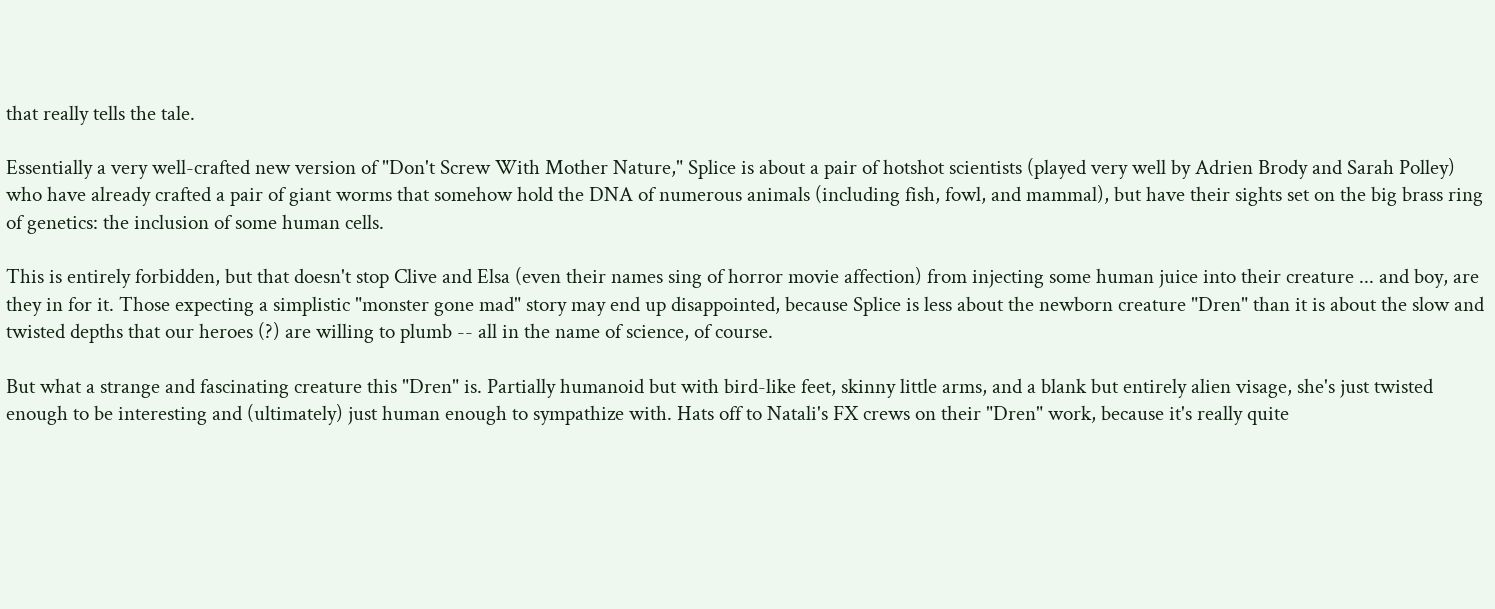that really tells the tale.

Essentially a very well-crafted new version of "Don't Screw With Mother Nature," Splice is about a pair of hotshot scientists (played very well by Adrien Brody and Sarah Polley) who have already crafted a pair of giant worms that somehow hold the DNA of numerous animals (including fish, fowl, and mammal), but have their sights set on the big brass ring of genetics: the inclusion of some human cells.

This is entirely forbidden, but that doesn't stop Clive and Elsa (even their names sing of horror movie affection) from injecting some human juice into their creature ... and boy, are they in for it. Those expecting a simplistic "monster gone mad" story may end up disappointed, because Splice is less about the newborn creature "Dren" than it is about the slow and twisted depths that our heroes (?) are willing to plumb -- all in the name of science, of course.

But what a strange and fascinating creature this "Dren" is. Partially humanoid but with bird-like feet, skinny little arms, and a blank but entirely alien visage, she's just twisted enough to be interesting and (ultimately) just human enough to sympathize with. Hats off to Natali's FX crews on their "Dren" work, because it's really quite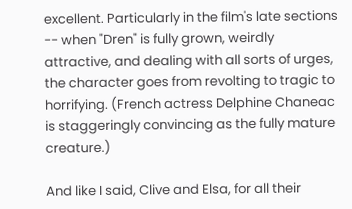excellent. Particularly in the film's late sections -- when "Dren" is fully grown, weirdly attractive, and dealing with all sorts of urges, the character goes from revolting to tragic to horrifying. (French actress Delphine Chaneac is staggeringly convincing as the fully mature creature.)

And like I said, Clive and Elsa, for all their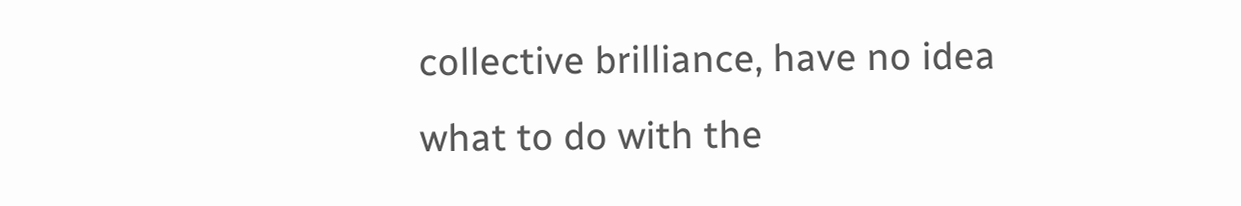collective brilliance, have no idea what to do with the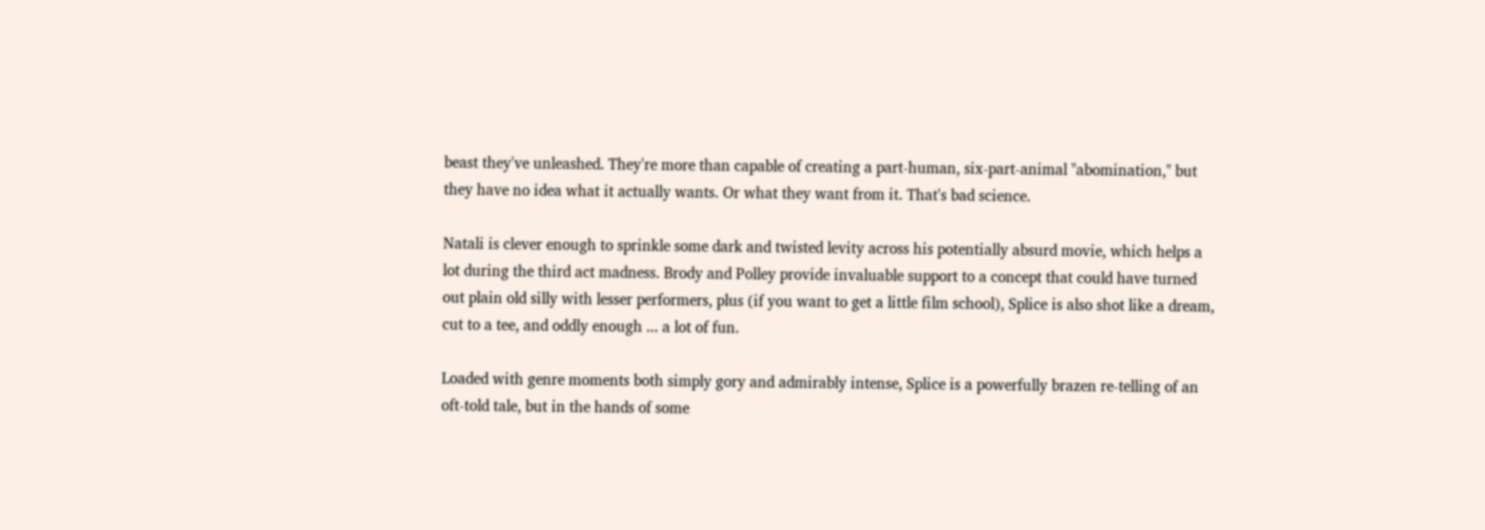beast they've unleashed. They're more than capable of creating a part-human, six-part-animal "abomination," but they have no idea what it actually wants. Or what they want from it. That's bad science.

Natali is clever enough to sprinkle some dark and twisted levity across his potentially absurd movie, which helps a lot during the third act madness. Brody and Polley provide invaluable support to a concept that could have turned out plain old silly with lesser performers, plus (if you want to get a little film school), Splice is also shot like a dream, cut to a tee, and oddly enough ... a lot of fun.

Loaded with genre moments both simply gory and admirably intense, Splice is a powerfully brazen re-telling of an oft-told tale, but in the hands of some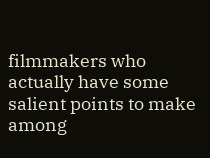filmmakers who actually have some salient points to make among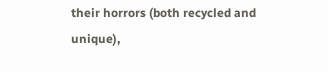their horrors (both recycled and unique),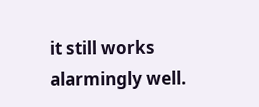it still works alarmingly well.